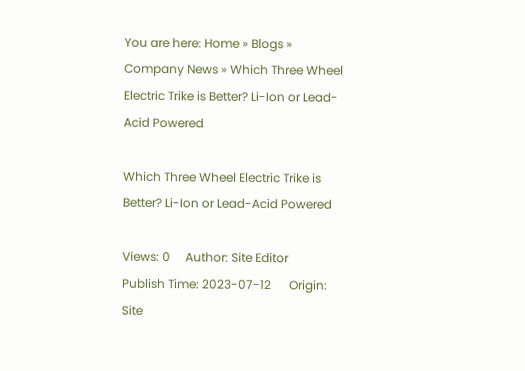You are here: Home » Blogs » Company News » Which Three Wheel Electric Trike is Better? Li-Ion or Lead-Acid Powered

Which Three Wheel Electric Trike is Better? Li-Ion or Lead-Acid Powered

Views: 0     Author: Site Editor     Publish Time: 2023-07-12      Origin: Site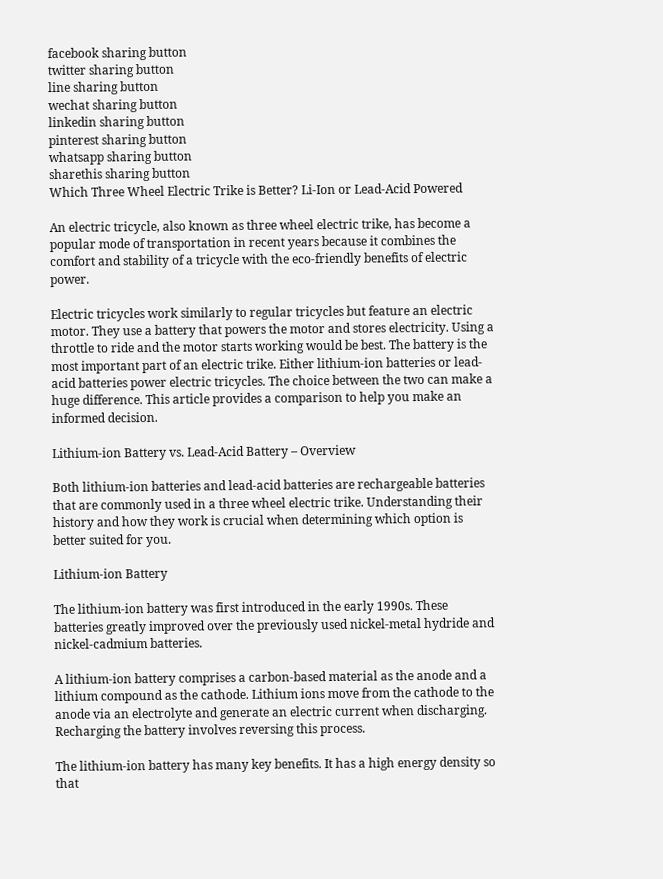facebook sharing button
twitter sharing button
line sharing button
wechat sharing button
linkedin sharing button
pinterest sharing button
whatsapp sharing button
sharethis sharing button
Which Three Wheel Electric Trike is Better? Li-Ion or Lead-Acid Powered

An electric tricycle, also known as three wheel electric trike, has become a popular mode of transportation in recent years because it combines the comfort and stability of a tricycle with the eco-friendly benefits of electric power.

Electric tricycles work similarly to regular tricycles but feature an electric motor. They use a battery that powers the motor and stores electricity. Using a throttle to ride and the motor starts working would be best. The battery is the most important part of an electric trike. Either lithium-ion batteries or lead-acid batteries power electric tricycles. The choice between the two can make a huge difference. This article provides a comparison to help you make an informed decision.

Lithium-ion Battery vs. Lead-Acid Battery – Overview

Both lithium-ion batteries and lead-acid batteries are rechargeable batteries that are commonly used in a three wheel electric trike. Understanding their history and how they work is crucial when determining which option is better suited for you.

Lithium-ion Battery

The lithium-ion battery was first introduced in the early 1990s. These batteries greatly improved over the previously used nickel-metal hydride and nickel-cadmium batteries.

A lithium-ion battery comprises a carbon-based material as the anode and a lithium compound as the cathode. Lithium ions move from the cathode to the anode via an electrolyte and generate an electric current when discharging. Recharging the battery involves reversing this process.

The lithium-ion battery has many key benefits. It has a high energy density so that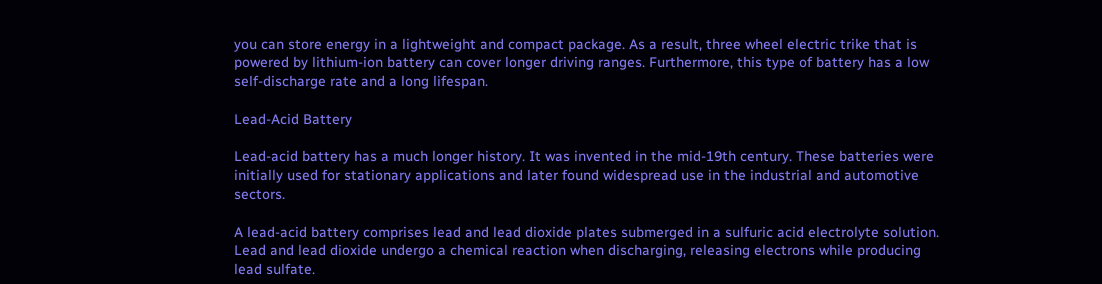you can store energy in a lightweight and compact package. As a result, three wheel electric trike that is powered by lithium-ion battery can cover longer driving ranges. Furthermore, this type of battery has a low self-discharge rate and a long lifespan.

Lead-Acid Battery

Lead-acid battery has a much longer history. It was invented in the mid-19th century. These batteries were initially used for stationary applications and later found widespread use in the industrial and automotive sectors.

A lead-acid battery comprises lead and lead dioxide plates submerged in a sulfuric acid electrolyte solution. Lead and lead dioxide undergo a chemical reaction when discharging, releasing electrons while producing lead sulfate.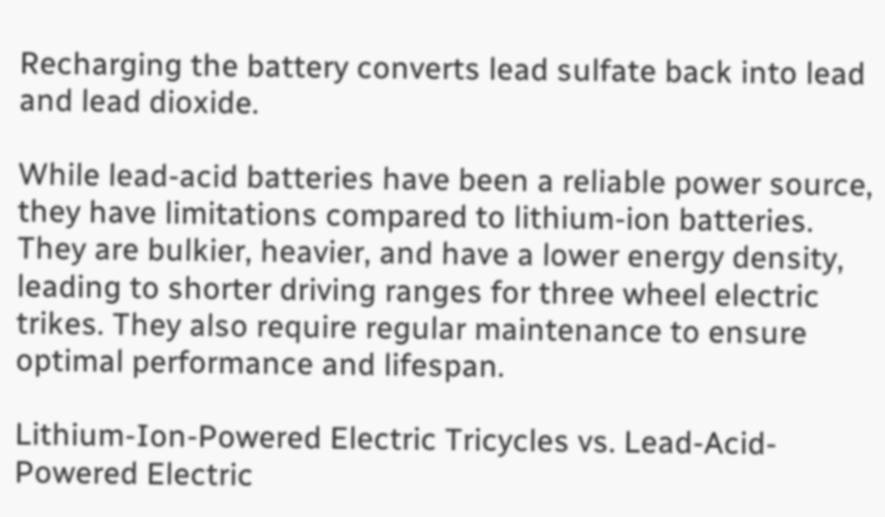Recharging the battery converts lead sulfate back into lead and lead dioxide.

While lead-acid batteries have been a reliable power source, they have limitations compared to lithium-ion batteries. They are bulkier, heavier, and have a lower energy density, leading to shorter driving ranges for three wheel electric trikes. They also require regular maintenance to ensure optimal performance and lifespan.

Lithium-Ion-Powered Electric Tricycles vs. Lead-Acid-Powered Electric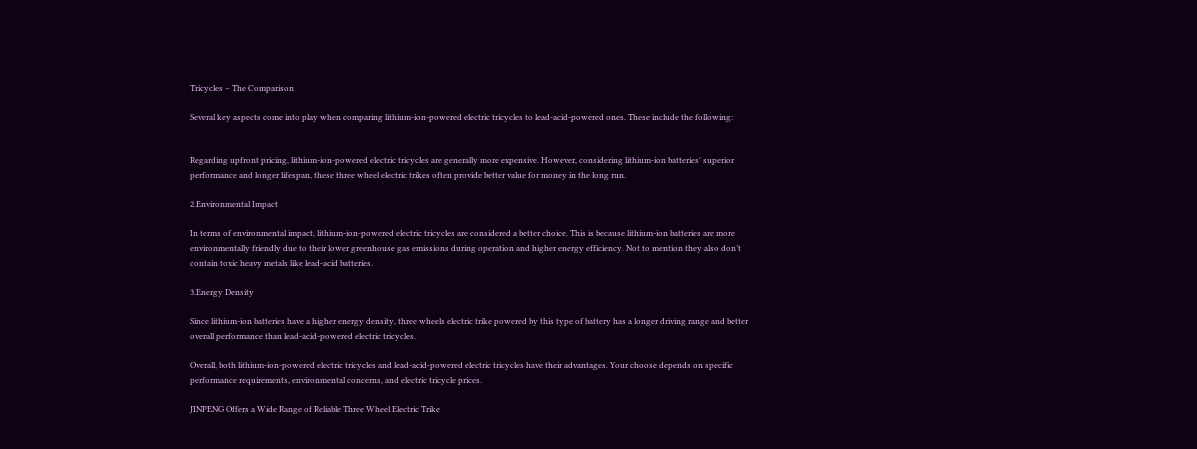Tricycles – The Comparison

Several key aspects come into play when comparing lithium-ion-powered electric tricycles to lead-acid-powered ones. These include the following:


Regarding upfront pricing, lithium-ion-powered electric tricycles are generally more expensive. However, considering lithium-ion batteries' superior performance and longer lifespan, these three wheel electric trikes often provide better value for money in the long run.

2.Environmental Impact

In terms of environmental impact, lithium-ion-powered electric tricycles are considered a better choice. This is because lithium-ion batteries are more environmentally friendly due to their lower greenhouse gas emissions during operation and higher energy efficiency. Not to mention they also don’t contain toxic heavy metals like lead-acid batteries.

3.Energy Density

Since lithium-ion batteries have a higher energy density, three wheels electric trike powered by this type of battery has a longer driving range and better overall performance than lead-acid-powered electric tricycles.

Overall, both lithium-ion-powered electric tricycles and lead-acid-powered electric tricycles have their advantages. Your choose depends on specific performance requirements, environmental concerns, and electric tricycle prices.

JINPENG Offers a Wide Range of Reliable Three Wheel Electric Trike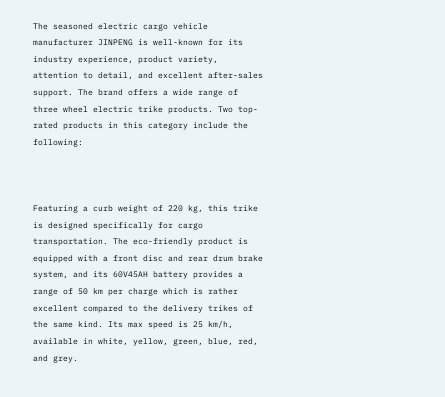The seasoned electric cargo vehicle manufacturer JINPENG is well-known for its industry experience, product variety, attention to detail, and excellent after-sales support. The brand offers a wide range of three wheel electric trike products. Two top-rated products in this category include the following:



Featuring a curb weight of 220 kg, this trike is designed specifically for cargo transportation. The eco-friendly product is equipped with a front disc and rear drum brake system, and its 60V45AH battery provides a range of 50 km per charge which is rather excellent compared to the delivery trikes of the same kind. Its max speed is 25 km/h, available in white, yellow, green, blue, red, and grey.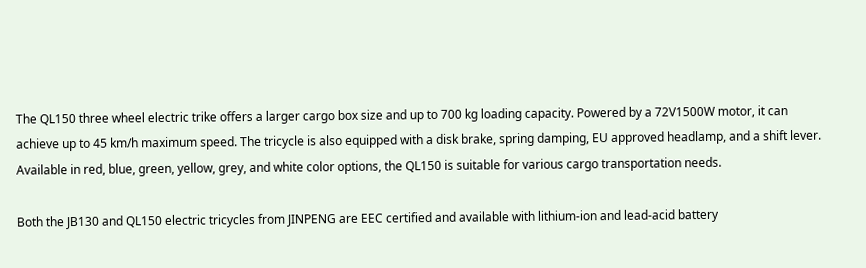The QL150 three wheel electric trike offers a larger cargo box size and up to 700 kg loading capacity. Powered by a 72V1500W motor, it can achieve up to 45 km/h maximum speed. The tricycle is also equipped with a disk brake, spring damping, EU approved headlamp, and a shift lever. Available in red, blue, green, yellow, grey, and white color options, the QL150 is suitable for various cargo transportation needs.

Both the JB130 and QL150 electric tricycles from JINPENG are EEC certified and available with lithium-ion and lead-acid battery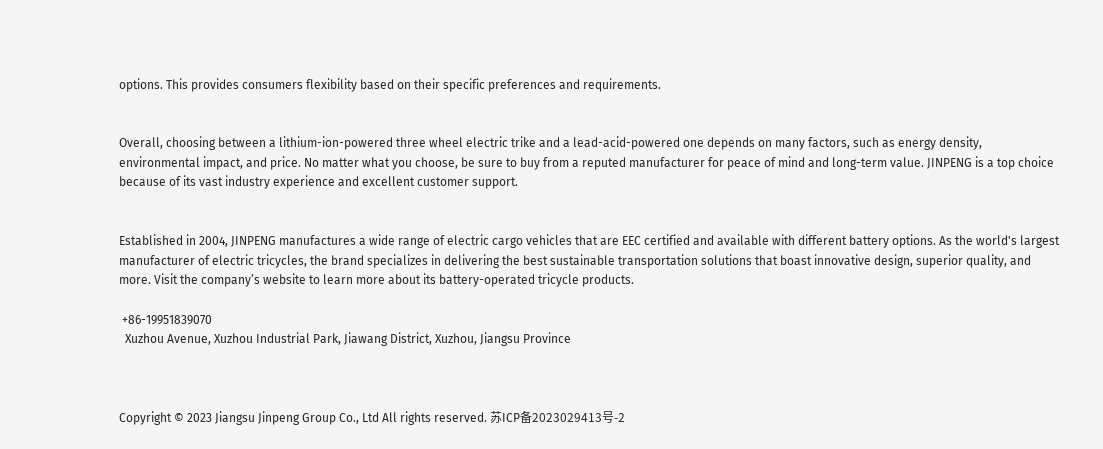options. This provides consumers flexibility based on their specific preferences and requirements.


Overall, choosing between a lithium-ion-powered three wheel electric trike and a lead-acid-powered one depends on many factors, such as energy density, environmental impact, and price. No matter what you choose, be sure to buy from a reputed manufacturer for peace of mind and long-term value. JINPENG is a top choice because of its vast industry experience and excellent customer support.


Established in 2004, JINPENG manufactures a wide range of electric cargo vehicles that are EEC certified and available with different battery options. As the world's largest manufacturer of electric tricycles, the brand specializes in delivering the best sustainable transportation solutions that boast innovative design, superior quality, and more. Visit the company’s website to learn more about its battery-operated tricycle products.

 +86-19951839070
  Xuzhou Avenue, Xuzhou Industrial Park, Jiawang District, Xuzhou, Jiangsu Province



Copyright © 2023 Jiangsu Jinpeng Group Co., Ltd All rights reserved. 苏ICP备2023029413号-2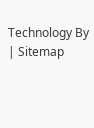Technology By | Sitemap